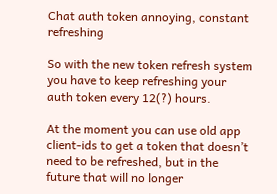Chat auth token annoying, constant refreshing

So with the new token refresh system you have to keep refreshing your auth token every 12(?) hours.

At the moment you can use old app client-ids to get a token that doesn’t need to be refreshed, but in the future that will no longer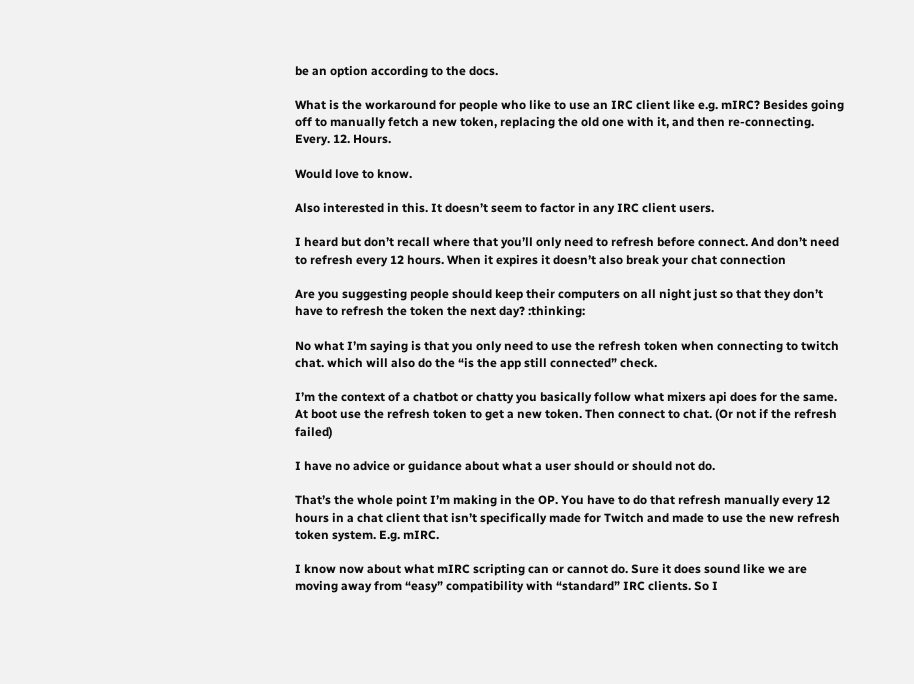be an option according to the docs.

What is the workaround for people who like to use an IRC client like e.g. mIRC? Besides going off to manually fetch a new token, replacing the old one with it, and then re-connecting. Every. 12. Hours.

Would love to know.

Also interested in this. It doesn’t seem to factor in any IRC client users.

I heard but don’t recall where that you’ll only need to refresh before connect. And don’t need to refresh every 12 hours. When it expires it doesn’t also break your chat connection

Are you suggesting people should keep their computers on all night just so that they don’t have to refresh the token the next day? :thinking:

No what I’m saying is that you only need to use the refresh token when connecting to twitch chat. which will also do the “is the app still connected” check.

I’m the context of a chatbot or chatty you basically follow what mixers api does for the same. At boot use the refresh token to get a new token. Then connect to chat. (Or not if the refresh failed)

I have no advice or guidance about what a user should or should not do.

That’s the whole point I’m making in the OP. You have to do that refresh manually every 12 hours in a chat client that isn’t specifically made for Twitch and made to use the new refresh token system. E.g. mIRC.

I know now about what mIRC scripting can or cannot do. Sure it does sound like we are moving away from “easy” compatibility with “standard” IRC clients. So I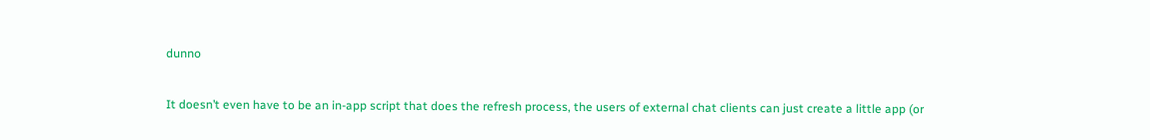dunno

It doesn’t even have to be an in-app script that does the refresh process, the users of external chat clients can just create a little app (or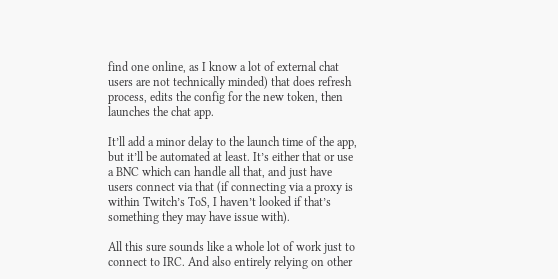find one online, as I know a lot of external chat users are not technically minded) that does refresh process, edits the config for the new token, then launches the chat app.

It’ll add a minor delay to the launch time of the app, but it’ll be automated at least. It’s either that or use a BNC which can handle all that, and just have users connect via that (if connecting via a proxy is within Twitch’s ToS, I haven’t looked if that’s something they may have issue with).

All this sure sounds like a whole lot of work just to connect to IRC. And also entirely relying on other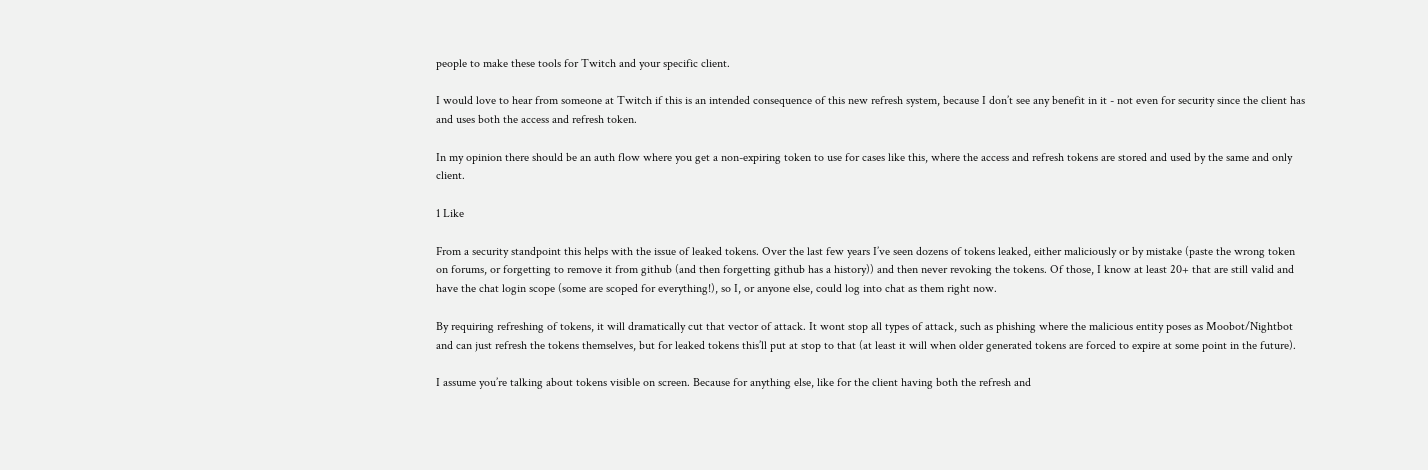people to make these tools for Twitch and your specific client.

I would love to hear from someone at Twitch if this is an intended consequence of this new refresh system, because I don’t see any benefit in it - not even for security since the client has and uses both the access and refresh token.

In my opinion there should be an auth flow where you get a non-expiring token to use for cases like this, where the access and refresh tokens are stored and used by the same and only client.

1 Like

From a security standpoint this helps with the issue of leaked tokens. Over the last few years I’ve seen dozens of tokens leaked, either maliciously or by mistake (paste the wrong token on forums, or forgetting to remove it from github (and then forgetting github has a history)) and then never revoking the tokens. Of those, I know at least 20+ that are still valid and have the chat login scope (some are scoped for everything!), so I, or anyone else, could log into chat as them right now.

By requiring refreshing of tokens, it will dramatically cut that vector of attack. It wont stop all types of attack, such as phishing where the malicious entity poses as Moobot/Nightbot and can just refresh the tokens themselves, but for leaked tokens this’ll put at stop to that (at least it will when older generated tokens are forced to expire at some point in the future).

I assume you’re talking about tokens visible on screen. Because for anything else, like for the client having both the refresh and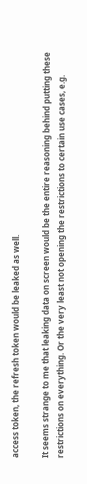access token, the refresh token would be leaked as well.

It seems strange to me that leaking data on screen would be the entire reasoning behind putting these restrictions on everything. Or the very least not opening the restrictions to certain use cases, e.g.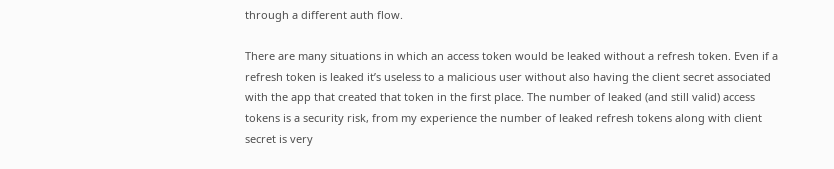through a different auth flow.

There are many situations in which an access token would be leaked without a refresh token. Even if a refresh token is leaked it’s useless to a malicious user without also having the client secret associated with the app that created that token in the first place. The number of leaked (and still valid) access tokens is a security risk, from my experience the number of leaked refresh tokens along with client secret is very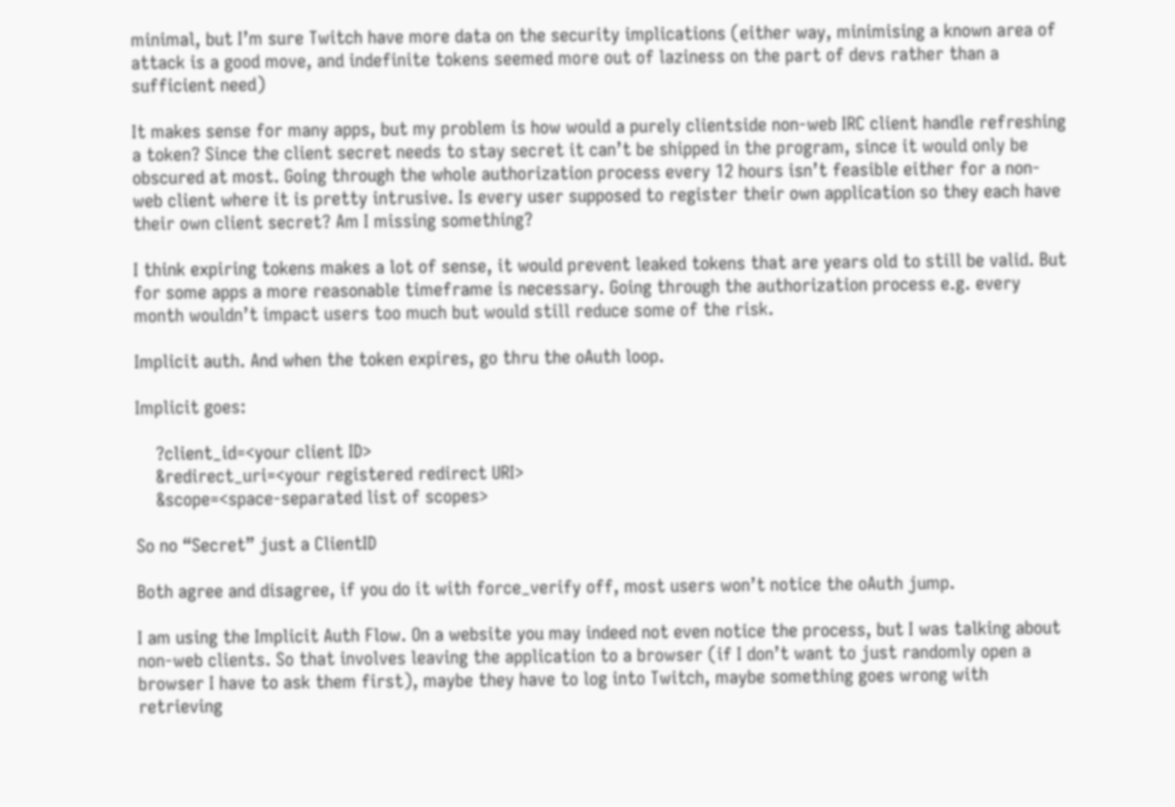minimal, but I’m sure Twitch have more data on the security implications (either way, minimising a known area of attack is a good move, and indefinite tokens seemed more out of laziness on the part of devs rather than a sufficient need)

It makes sense for many apps, but my problem is how would a purely clientside non-web IRC client handle refreshing a token? Since the client secret needs to stay secret it can’t be shipped in the program, since it would only be obscured at most. Going through the whole authorization process every 12 hours isn’t feasible either for a non-web client where it is pretty intrusive. Is every user supposed to register their own application so they each have their own client secret? Am I missing something?

I think expiring tokens makes a lot of sense, it would prevent leaked tokens that are years old to still be valid. But for some apps a more reasonable timeframe is necessary. Going through the authorization process e.g. every month wouldn’t impact users too much but would still reduce some of the risk.

Implicit auth. And when the token expires, go thru the oAuth loop.

Implicit goes:

    ?client_id=<your client ID>
    &redirect_uri=<your registered redirect URI>
    &scope=<space-separated list of scopes>

So no “Secret” just a ClientID

Both agree and disagree, if you do it with force_verify off, most users won’t notice the oAuth jump.

I am using the Implicit Auth Flow. On a website you may indeed not even notice the process, but I was talking about non-web clients. So that involves leaving the application to a browser (if I don’t want to just randomly open a browser I have to ask them first), maybe they have to log into Twitch, maybe something goes wrong with retrieving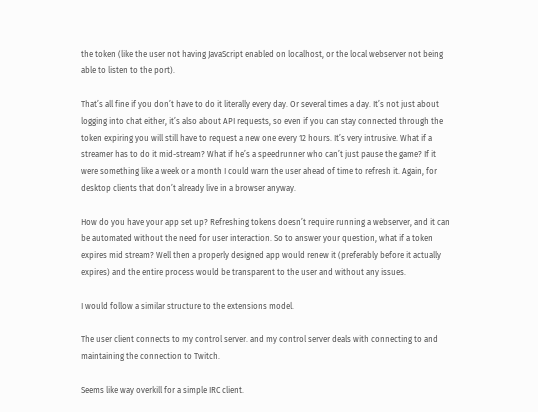the token (like the user not having JavaScript enabled on localhost, or the local webserver not being able to listen to the port).

That’s all fine if you don’t have to do it literally every day. Or several times a day. It’s not just about logging into chat either, it’s also about API requests, so even if you can stay connected through the token expiring you will still have to request a new one every 12 hours. It’s very intrusive. What if a streamer has to do it mid-stream? What if he’s a speedrunner who can’t just pause the game? If it were something like a week or a month I could warn the user ahead of time to refresh it. Again, for desktop clients that don’t already live in a browser anyway.

How do you have your app set up? Refreshing tokens doesn’t require running a webserver, and it can be automated without the need for user interaction. So to answer your question, what if a token expires mid stream? Well then a properly designed app would renew it (preferably before it actually expires) and the entire process would be transparent to the user and without any issues.

I would follow a similar structure to the extensions model.

The user client connects to my control server. and my control server deals with connecting to and maintaining the connection to Twitch.

Seems like way overkill for a simple IRC client.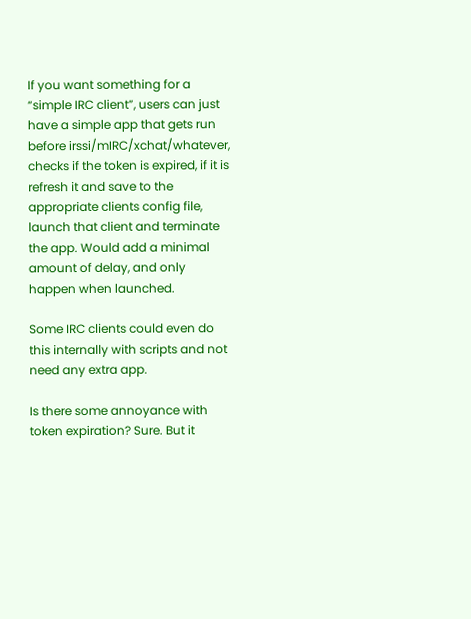If you want something for a “simple IRC client”, users can just have a simple app that gets run before irssi/mIRC/xchat/whatever, checks if the token is expired, if it is refresh it and save to the appropriate clients config file, launch that client and terminate the app. Would add a minimal amount of delay, and only happen when launched.

Some IRC clients could even do this internally with scripts and not need any extra app.

Is there some annoyance with token expiration? Sure. But it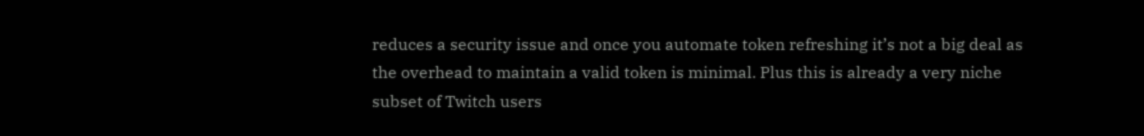reduces a security issue and once you automate token refreshing it’s not a big deal as the overhead to maintain a valid token is minimal. Plus this is already a very niche subset of Twitch users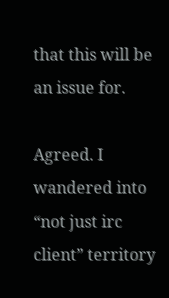that this will be an issue for.

Agreed. I wandered into “not just irc client” territory